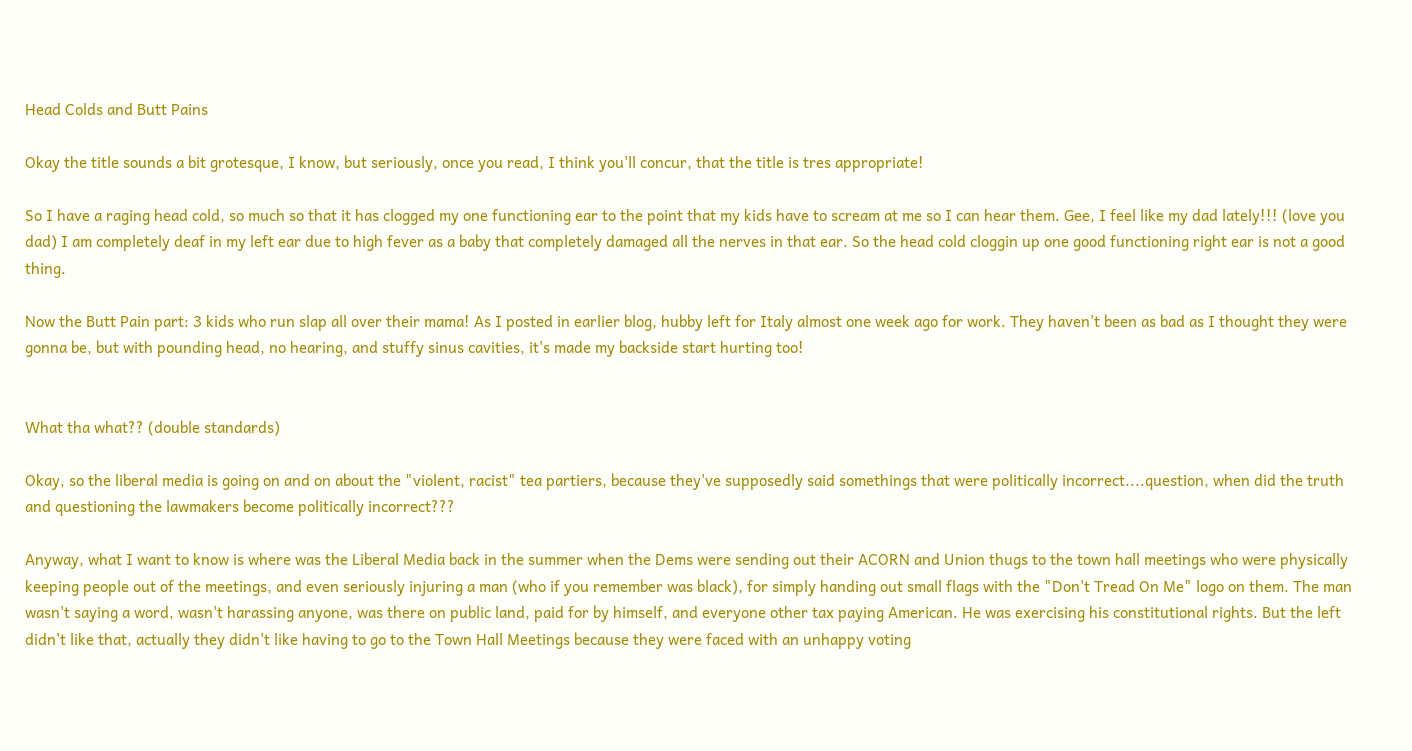Head Colds and Butt Pains

Okay the title sounds a bit grotesque, I know, but seriously, once you read, I think you'll concur, that the title is tres appropriate!

So I have a raging head cold, so much so that it has clogged my one functioning ear to the point that my kids have to scream at me so I can hear them. Gee, I feel like my dad lately!!! (love you dad) I am completely deaf in my left ear due to high fever as a baby that completely damaged all the nerves in that ear. So the head cold cloggin up one good functioning right ear is not a good thing.

Now the Butt Pain part: 3 kids who run slap all over their mama! As I posted in earlier blog, hubby left for Italy almost one week ago for work. They haven't been as bad as I thought they were gonna be, but with pounding head, no hearing, and stuffy sinus cavities, it's made my backside start hurting too!


What tha what?? (double standards)

Okay, so the liberal media is going on and on about the "violent, racist" tea partiers, because they've supposedly said somethings that were politically incorrect....question, when did the truth and questioning the lawmakers become politically incorrect???

Anyway, what I want to know is where was the Liberal Media back in the summer when the Dems were sending out their ACORN and Union thugs to the town hall meetings who were physically keeping people out of the meetings, and even seriously injuring a man (who if you remember was black), for simply handing out small flags with the "Don't Tread On Me" logo on them. The man wasn't saying a word, wasn't harassing anyone, was there on public land, paid for by himself, and everyone other tax paying American. He was exercising his constitutional rights. But the left didn't like that, actually they didn't like having to go to the Town Hall Meetings because they were faced with an unhappy voting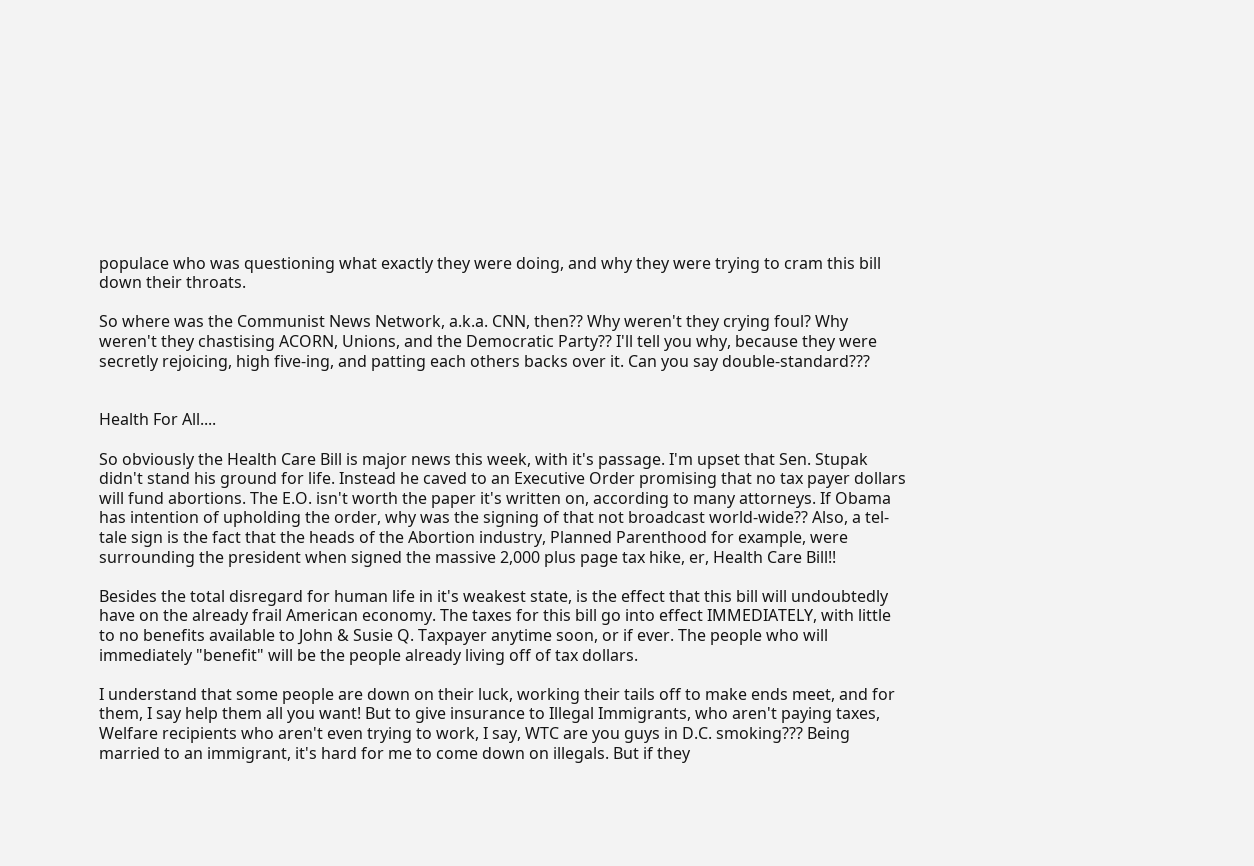populace who was questioning what exactly they were doing, and why they were trying to cram this bill down their throats.

So where was the Communist News Network, a.k.a. CNN, then?? Why weren't they crying foul? Why weren't they chastising ACORN, Unions, and the Democratic Party?? I'll tell you why, because they were secretly rejoicing, high five-ing, and patting each others backs over it. Can you say double-standard???


Health For All....

So obviously the Health Care Bill is major news this week, with it's passage. I'm upset that Sen. Stupak didn't stand his ground for life. Instead he caved to an Executive Order promising that no tax payer dollars will fund abortions. The E.O. isn't worth the paper it's written on, according to many attorneys. If Obama has intention of upholding the order, why was the signing of that not broadcast world-wide?? Also, a tel-tale sign is the fact that the heads of the Abortion industry, Planned Parenthood for example, were surrounding the president when signed the massive 2,000 plus page tax hike, er, Health Care Bill!!

Besides the total disregard for human life in it's weakest state, is the effect that this bill will undoubtedly have on the already frail American economy. The taxes for this bill go into effect IMMEDIATELY, with little to no benefits available to John & Susie Q. Taxpayer anytime soon, or if ever. The people who will immediately "benefit" will be the people already living off of tax dollars.

I understand that some people are down on their luck, working their tails off to make ends meet, and for them, I say help them all you want! But to give insurance to Illegal Immigrants, who aren't paying taxes, Welfare recipients who aren't even trying to work, I say, WTC are you guys in D.C. smoking??? Being married to an immigrant, it's hard for me to come down on illegals. But if they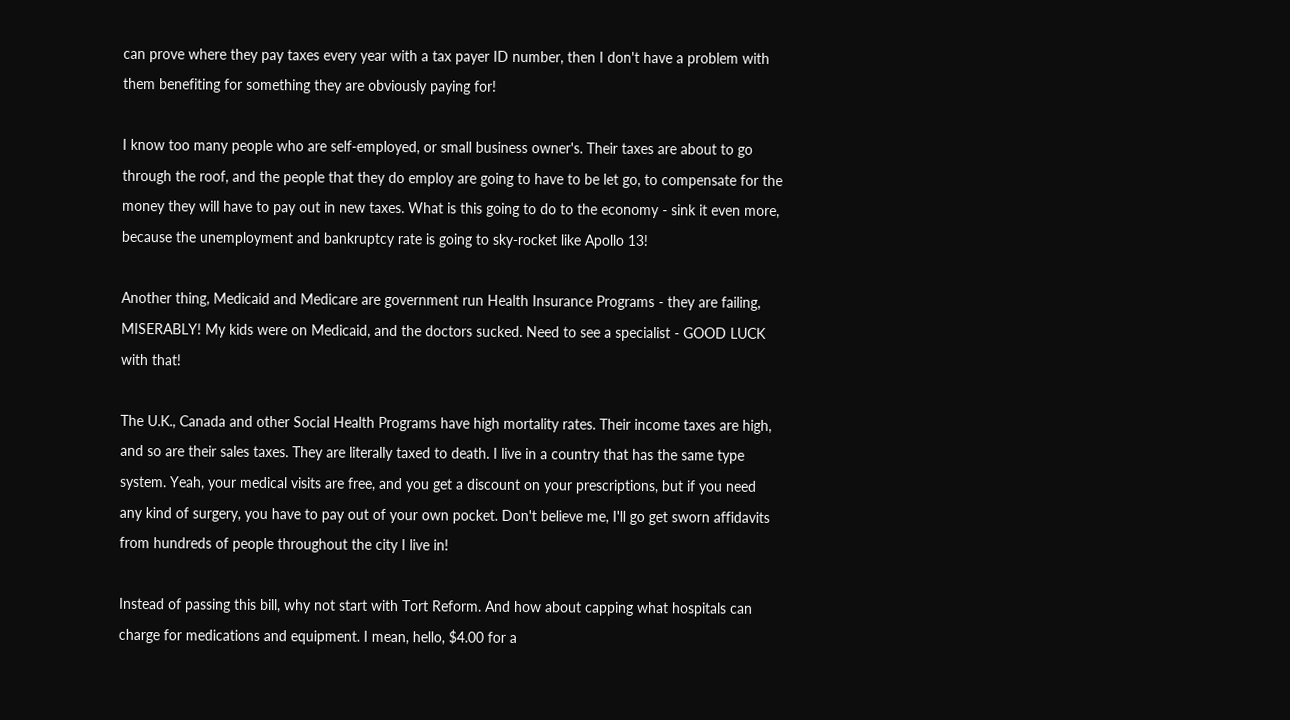can prove where they pay taxes every year with a tax payer ID number, then I don't have a problem with them benefiting for something they are obviously paying for!

I know too many people who are self-employed, or small business owner's. Their taxes are about to go through the roof, and the people that they do employ are going to have to be let go, to compensate for the money they will have to pay out in new taxes. What is this going to do to the economy - sink it even more, because the unemployment and bankruptcy rate is going to sky-rocket like Apollo 13!

Another thing, Medicaid and Medicare are government run Health Insurance Programs - they are failing, MISERABLY! My kids were on Medicaid, and the doctors sucked. Need to see a specialist - GOOD LUCK with that!

The U.K., Canada and other Social Health Programs have high mortality rates. Their income taxes are high, and so are their sales taxes. They are literally taxed to death. I live in a country that has the same type system. Yeah, your medical visits are free, and you get a discount on your prescriptions, but if you need any kind of surgery, you have to pay out of your own pocket. Don't believe me, I'll go get sworn affidavits from hundreds of people throughout the city I live in!

Instead of passing this bill, why not start with Tort Reform. And how about capping what hospitals can charge for medications and equipment. I mean, hello, $4.00 for a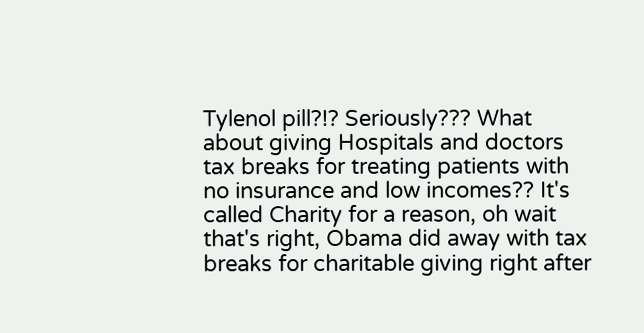Tylenol pill?!? Seriously??? What about giving Hospitals and doctors tax breaks for treating patients with no insurance and low incomes?? It's called Charity for a reason, oh wait that's right, Obama did away with tax breaks for charitable giving right after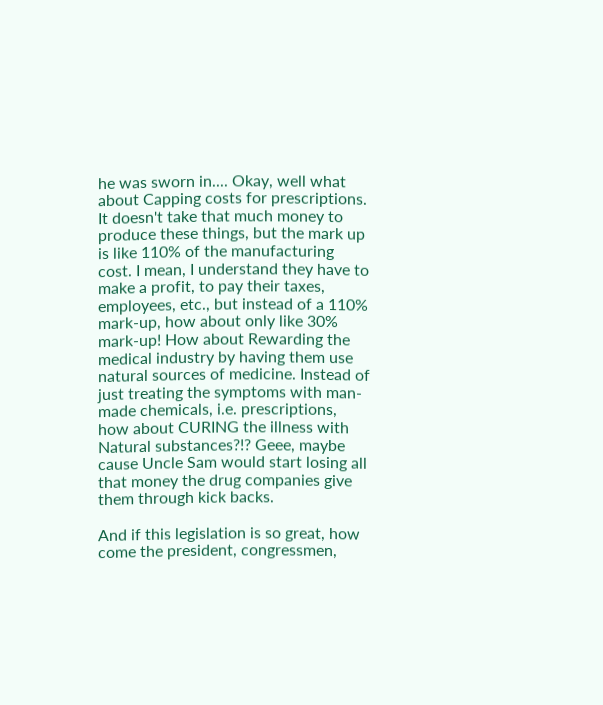he was sworn in.... Okay, well what about Capping costs for prescriptions. It doesn't take that much money to produce these things, but the mark up is like 110% of the manufacturing cost. I mean, I understand they have to make a profit, to pay their taxes, employees, etc., but instead of a 110% mark-up, how about only like 30% mark-up! How about Rewarding the medical industry by having them use natural sources of medicine. Instead of just treating the symptoms with man-made chemicals, i.e. prescriptions, how about CURING the illness with Natural substances?!? Geee, maybe cause Uncle Sam would start losing all that money the drug companies give them through kick backs.

And if this legislation is so great, how come the president, congressmen,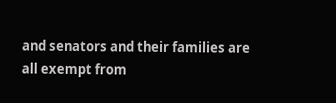and senators and their families are all exempt from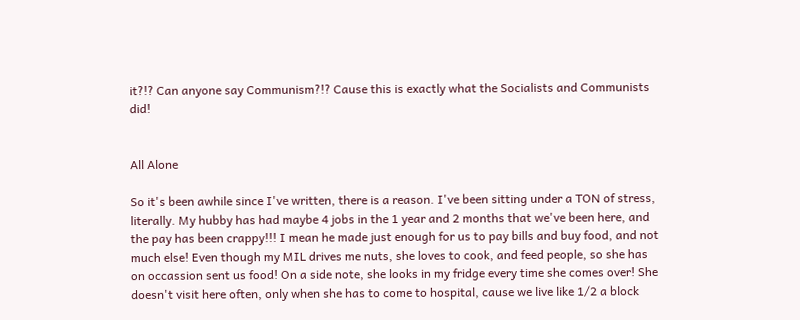it?!? Can anyone say Communism?!? Cause this is exactly what the Socialists and Communists did!


All Alone

So it's been awhile since I've written, there is a reason. I've been sitting under a TON of stress, literally. My hubby has had maybe 4 jobs in the 1 year and 2 months that we've been here, and the pay has been crappy!!! I mean he made just enough for us to pay bills and buy food, and not much else! Even though my MIL drives me nuts, she loves to cook, and feed people, so she has on occassion sent us food! On a side note, she looks in my fridge every time she comes over! She doesn't visit here often, only when she has to come to hospital, cause we live like 1/2 a block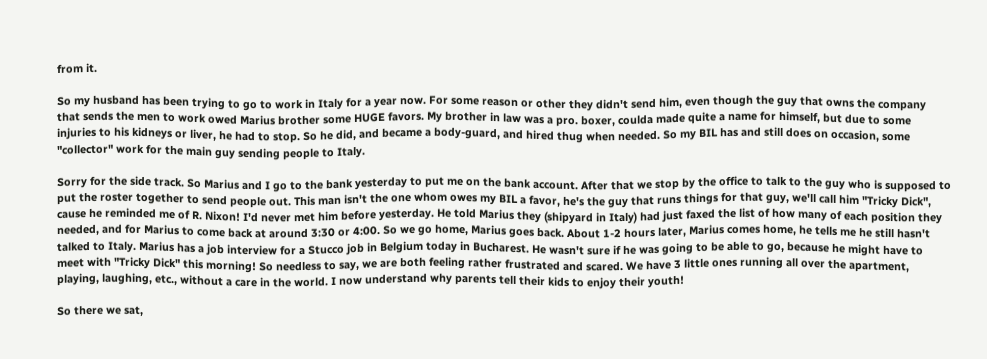from it.

So my husband has been trying to go to work in Italy for a year now. For some reason or other they didn't send him, even though the guy that owns the company that sends the men to work owed Marius brother some HUGE favors. My brother in law was a pro. boxer, coulda made quite a name for himself, but due to some injuries to his kidneys or liver, he had to stop. So he did, and became a body-guard, and hired thug when needed. So my BIL has and still does on occasion, some "collector" work for the main guy sending people to Italy.

Sorry for the side track. So Marius and I go to the bank yesterday to put me on the bank account. After that we stop by the office to talk to the guy who is supposed to put the roster together to send people out. This man isn't the one whom owes my BIL a favor, he's the guy that runs things for that guy, we'll call him "Tricky Dick", cause he reminded me of R. Nixon! I'd never met him before yesterday. He told Marius they (shipyard in Italy) had just faxed the list of how many of each position they needed, and for Marius to come back at around 3:30 or 4:00. So we go home, Marius goes back. About 1-2 hours later, Marius comes home, he tells me he still hasn't talked to Italy. Marius has a job interview for a Stucco job in Belgium today in Bucharest. He wasn't sure if he was going to be able to go, because he might have to meet with "Tricky Dick" this morning! So needless to say, we are both feeling rather frustrated and scared. We have 3 little ones running all over the apartment, playing, laughing, etc., without a care in the world. I now understand why parents tell their kids to enjoy their youth!

So there we sat,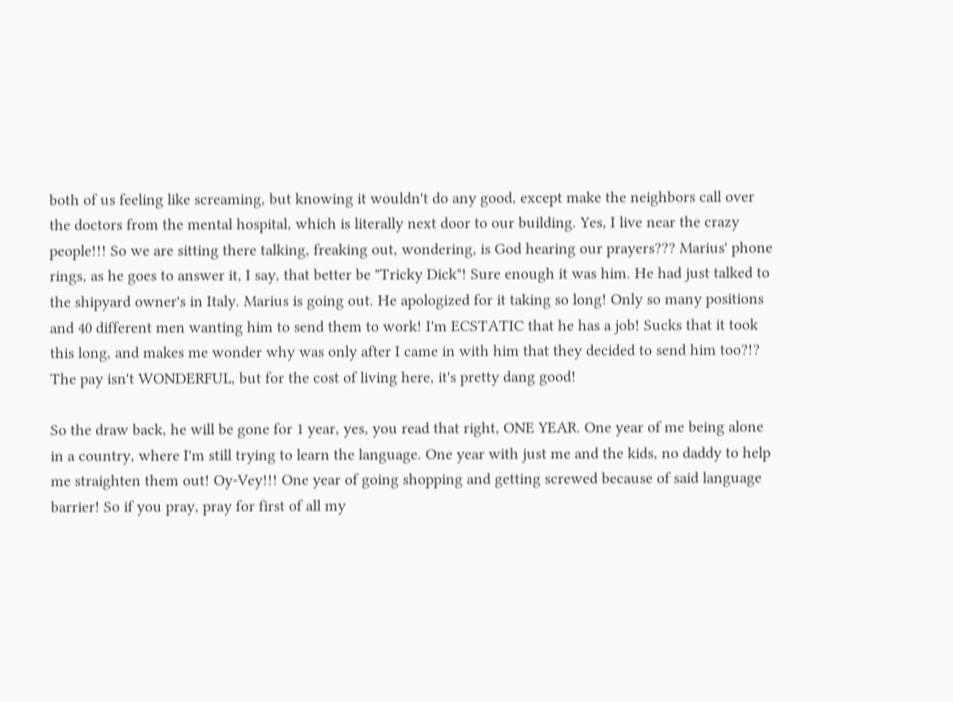both of us feeling like screaming, but knowing it wouldn't do any good, except make the neighbors call over the doctors from the mental hospital, which is literally next door to our building. Yes, I live near the crazy people!!! So we are sitting there talking, freaking out, wondering, is God hearing our prayers??? Marius' phone rings, as he goes to answer it, I say, that better be "Tricky Dick"! Sure enough it was him. He had just talked to the shipyard owner's in Italy. Marius is going out. He apologized for it taking so long! Only so many positions and 40 different men wanting him to send them to work! I'm ECSTATIC that he has a job! Sucks that it took this long, and makes me wonder why was only after I came in with him that they decided to send him too?!? The pay isn't WONDERFUL, but for the cost of living here, it's pretty dang good!

So the draw back, he will be gone for 1 year, yes, you read that right, ONE YEAR. One year of me being alone in a country, where I'm still trying to learn the language. One year with just me and the kids, no daddy to help me straighten them out! Oy-Vey!!! One year of going shopping and getting screwed because of said language barrier! So if you pray, pray for first of all my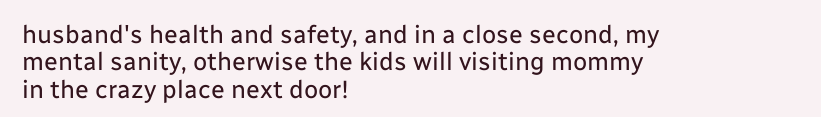husband's health and safety, and in a close second, my mental sanity, otherwise the kids will visiting mommy in the crazy place next door!